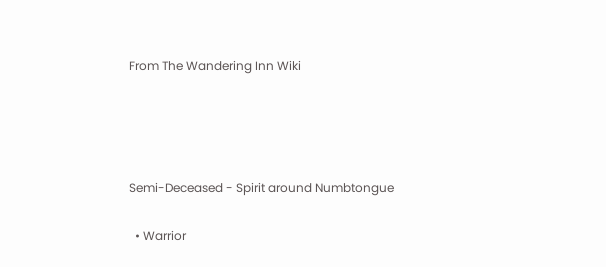From The Wandering Inn Wiki




Semi-Deceased - Spirit around Numbtongue

  • Warrior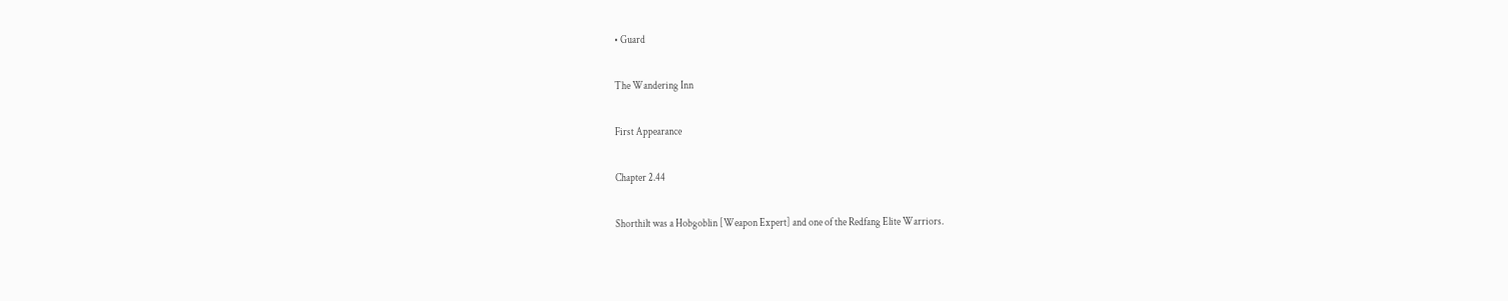• Guard

The Wandering Inn

First Appearance

Chapter 2.44

Shorthilt was a Hobgoblin [Weapon Expert] and one of the Redfang Elite Warriors.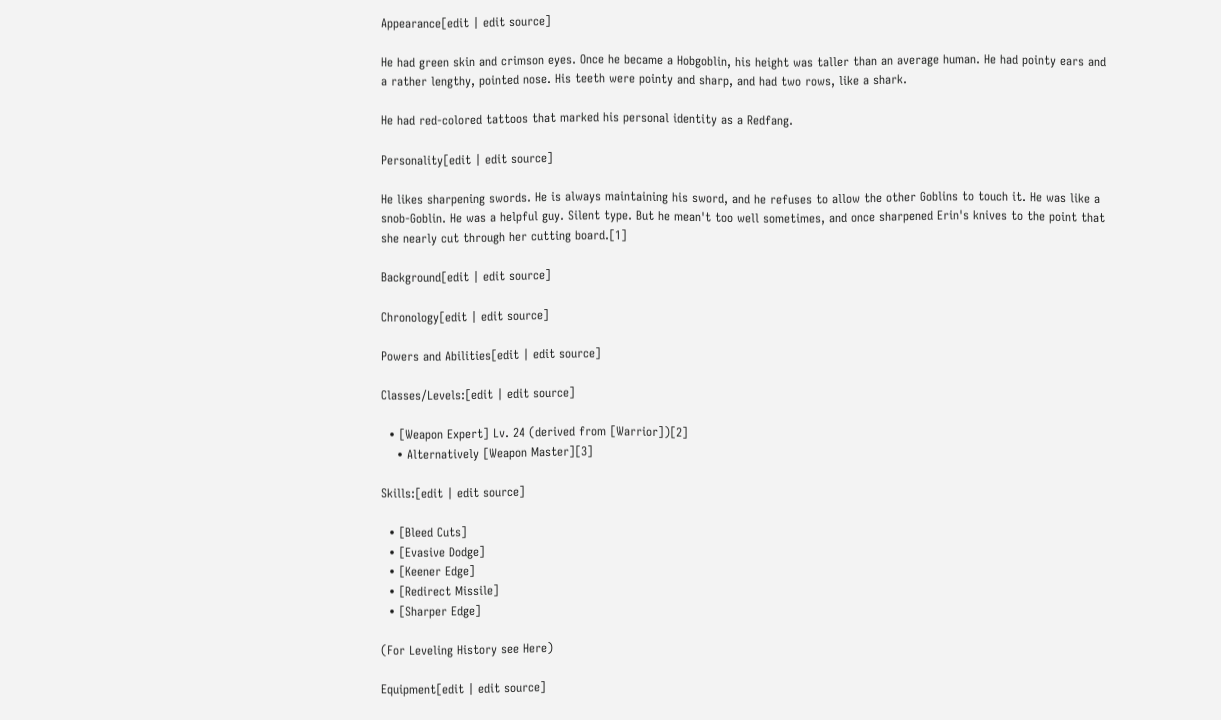Appearance[edit | edit source]

He had green skin and crimson eyes. Once he became a Hobgoblin, his height was taller than an average human. He had pointy ears and a rather lengthy, pointed nose. His teeth were pointy and sharp, and had two rows, like a shark.

He had red-colored tattoos that marked his personal identity as a Redfang.

Personality[edit | edit source]

He likes sharpening swords. He is always maintaining his sword, and he refuses to allow the other Goblins to touch it. He was like a snob-Goblin. He was a helpful guy. Silent type. But he mean't too well sometimes, and once sharpened Erin's knives to the point that she nearly cut through her cutting board.[1]

Background[edit | edit source]

Chronology[edit | edit source]

Powers and Abilities[edit | edit source]

Classes/Levels:[edit | edit source]

  • [Weapon Expert] Lv. 24 (derived from [Warrior])[2]
    • Alternatively [Weapon Master][3]

Skills:[edit | edit source]

  • [Bleed Cuts]
  • [Evasive Dodge]
  • [Keener Edge]
  • [Redirect Missile]
  • [Sharper Edge]

(For Leveling History see Here)

Equipment[edit | edit source]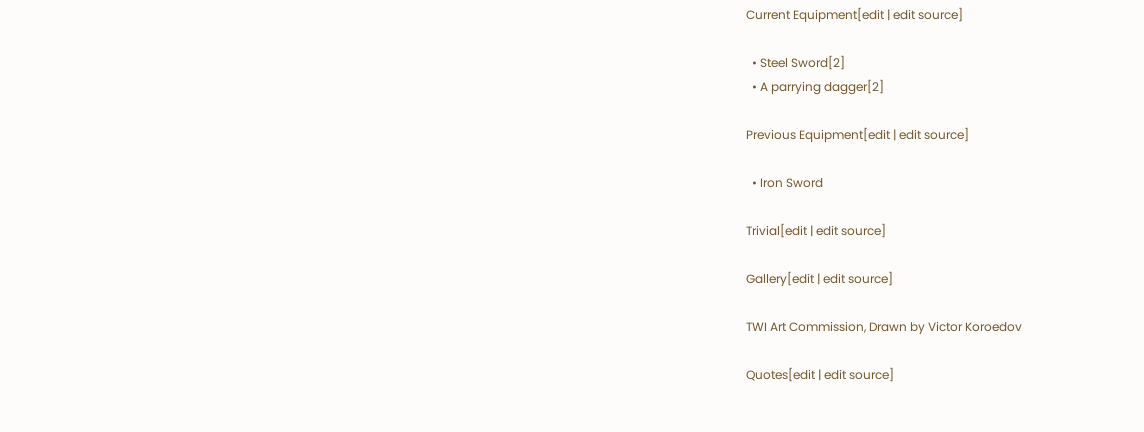Current Equipment[edit | edit source]

  • Steel Sword[2]
  • A parrying dagger[2]

Previous Equipment[edit | edit source]

  • Iron Sword

Trivial[edit | edit source]

Gallery[edit | edit source]

TWI Art Commission, Drawn by Victor Koroedov

Quotes[edit | edit source]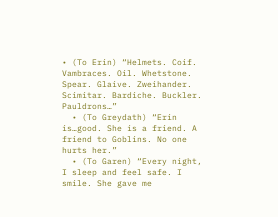• (To Erin) “Helmets. Coif. Vambraces. Oil. Whetstone. Spear. Glaive. Zweihander. Scimitar. Bardiche. Buckler. Pauldrons…”
  • (To Greydath) “Erin is…good. She is a friend. A friend to Goblins. No one hurts her.”
  • (To Garen) “Every night, I sleep and feel safe. I smile. She gave me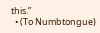this.”
  • (To Numbtongue)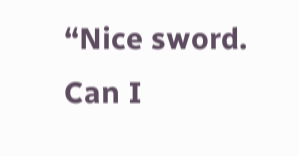“Nice sword. Can I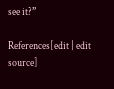see it?”

References[edit | edit source]